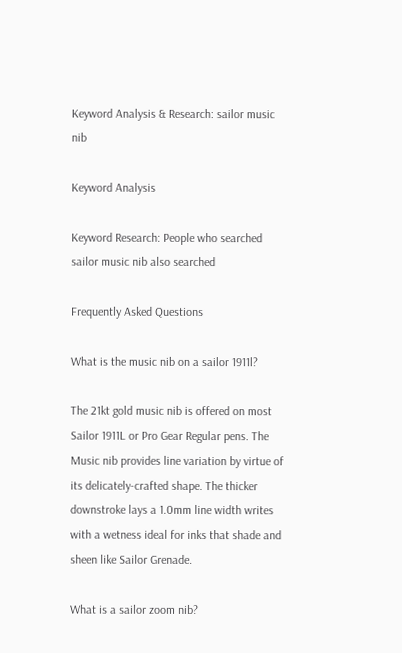Keyword Analysis & Research: sailor music nib

Keyword Analysis

Keyword Research: People who searched sailor music nib also searched

Frequently Asked Questions

What is the music nib on a sailor 1911l?

The 21kt gold music nib is offered on most Sailor 1911L or Pro Gear Regular pens. The Music nib provides line variation by virtue of its delicately-crafted shape. The thicker downstroke lays a 1.0mm line width writes with a wetness ideal for inks that shade and sheen like Sailor Grenade.

What is a sailor zoom nib?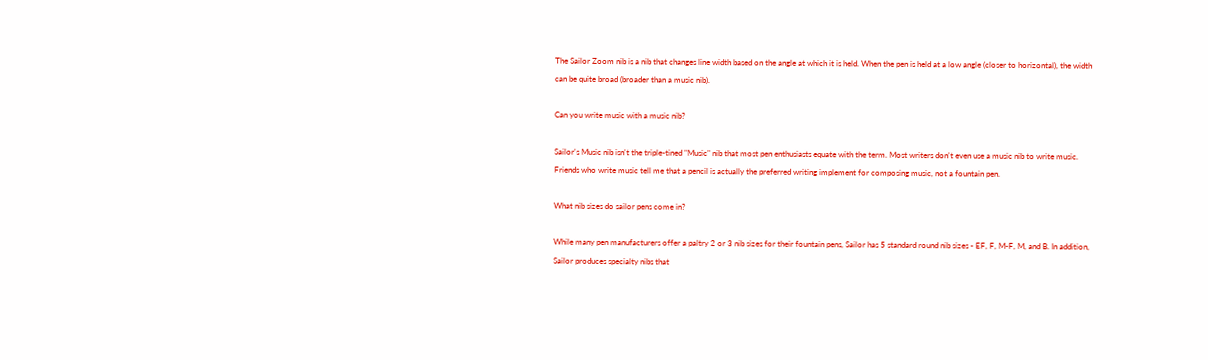The Sailor Zoom nib is a nib that changes line width based on the angle at which it is held. When the pen is held at a low angle (closer to horizontal), the width can be quite broad (broader than a music nib).

Can you write music with a music nib?

Sailor's Music nib isn't the triple-tined "Music" nib that most pen enthusiasts equate with the term. Most writers don't even use a music nib to write music. Friends who write music tell me that a pencil is actually the preferred writing implement for composing music, not a fountain pen.

What nib sizes do sailor pens come in?

While many pen manufacturers offer a paltry 2 or 3 nib sizes for their fountain pens, Sailor has 5 standard round nib sizes - EF, F, M-F, M, and B. In addition, Sailor produces specialty nibs that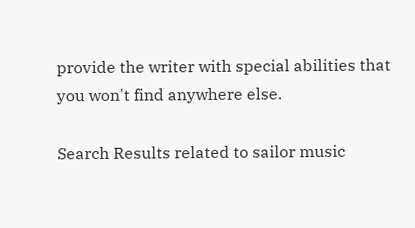provide the writer with special abilities that you won't find anywhere else.

Search Results related to sailor music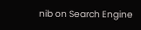nib on Search Engine